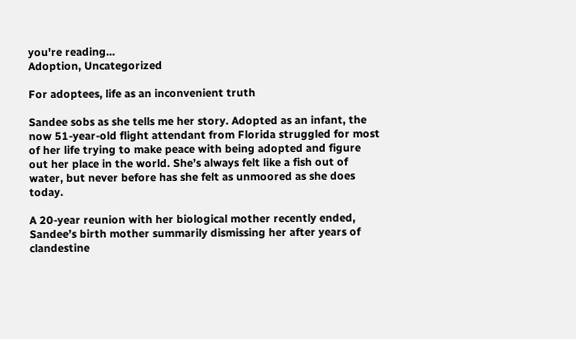you're reading...
Adoption, Uncategorized

For adoptees, life as an inconvenient truth

Sandee sobs as she tells me her story. Adopted as an infant, the now 51-year-old flight attendant from Florida struggled for most of her life trying to make peace with being adopted and figure out her place in the world. She’s always felt like a fish out of water, but never before has she felt as unmoored as she does today.

A 20-year reunion with her biological mother recently ended, Sandee’s birth mother summarily dismissing her after years of clandestine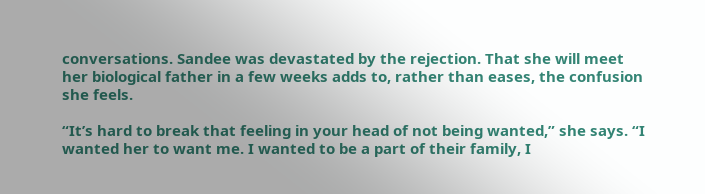conversations. Sandee was devastated by the rejection. That she will meet her biological father in a few weeks adds to, rather than eases, the confusion she feels.

“It’s hard to break that feeling in your head of not being wanted,” she says. “I wanted her to want me. I wanted to be a part of their family, I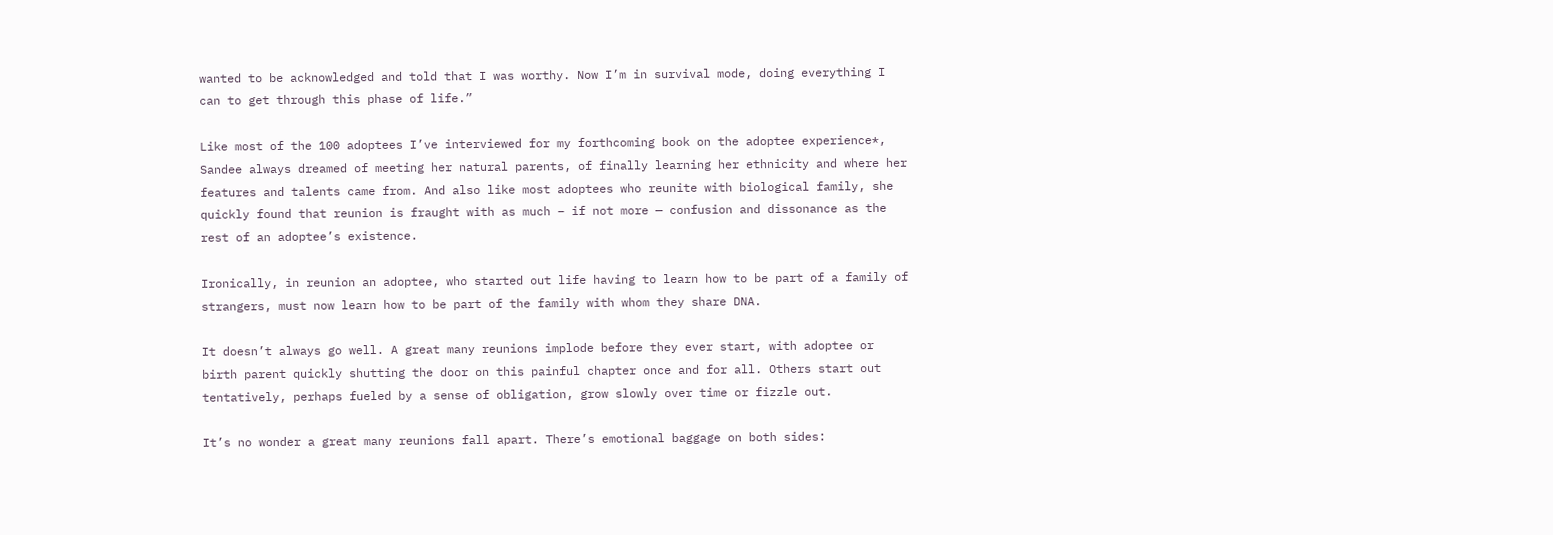wanted to be acknowledged and told that I was worthy. Now I’m in survival mode, doing everything I can to get through this phase of life.”

Like most of the 100 adoptees I’ve interviewed for my forthcoming book on the adoptee experience*, Sandee always dreamed of meeting her natural parents, of finally learning her ethnicity and where her features and talents came from. And also like most adoptees who reunite with biological family, she quickly found that reunion is fraught with as much – if not more — confusion and dissonance as the rest of an adoptee’s existence.

Ironically, in reunion an adoptee, who started out life having to learn how to be part of a family of strangers, must now learn how to be part of the family with whom they share DNA.

It doesn’t always go well. A great many reunions implode before they ever start, with adoptee or birth parent quickly shutting the door on this painful chapter once and for all. Others start out tentatively, perhaps fueled by a sense of obligation, grow slowly over time or fizzle out.

It’s no wonder a great many reunions fall apart. There’s emotional baggage on both sides: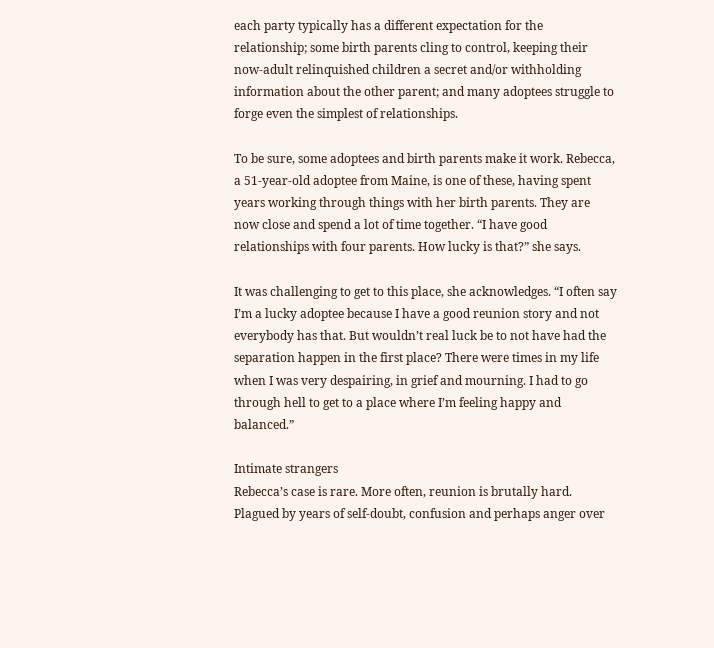each party typically has a different expectation for the relationship; some birth parents cling to control, keeping their now-adult relinquished children a secret and/or withholding information about the other parent; and many adoptees struggle to forge even the simplest of relationships.

To be sure, some adoptees and birth parents make it work. Rebecca, a 51-year-old adoptee from Maine, is one of these, having spent years working through things with her birth parents. They are now close and spend a lot of time together. “I have good relationships with four parents. How lucky is that?” she says.

It was challenging to get to this place, she acknowledges. “I often say I’m a lucky adoptee because I have a good reunion story and not everybody has that. But wouldn’t real luck be to not have had the separation happen in the first place? There were times in my life when I was very despairing, in grief and mourning. I had to go through hell to get to a place where I’m feeling happy and balanced.”

Intimate strangers
Rebecca’s case is rare. More often, reunion is brutally hard. Plagued by years of self-doubt, confusion and perhaps anger over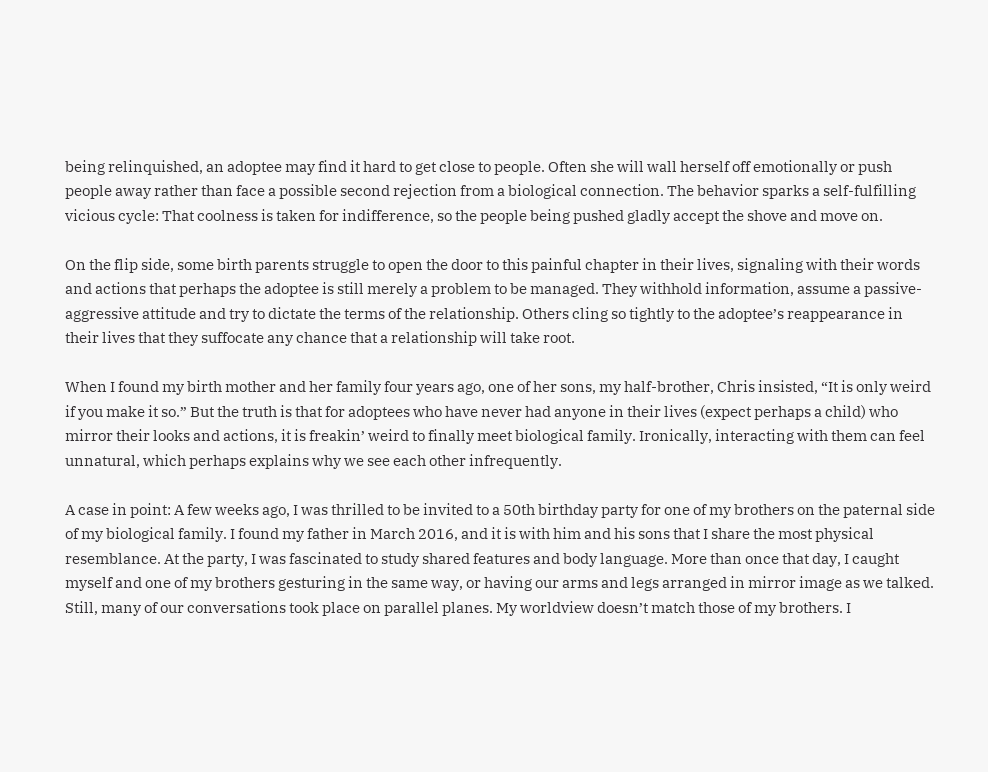being relinquished, an adoptee may find it hard to get close to people. Often she will wall herself off emotionally or push people away rather than face a possible second rejection from a biological connection. The behavior sparks a self-fulfilling vicious cycle: That coolness is taken for indifference, so the people being pushed gladly accept the shove and move on.

On the flip side, some birth parents struggle to open the door to this painful chapter in their lives, signaling with their words and actions that perhaps the adoptee is still merely a problem to be managed. They withhold information, assume a passive-aggressive attitude and try to dictate the terms of the relationship. Others cling so tightly to the adoptee’s reappearance in their lives that they suffocate any chance that a relationship will take root.

When I found my birth mother and her family four years ago, one of her sons, my half-brother, Chris insisted, “It is only weird if you make it so.” But the truth is that for adoptees who have never had anyone in their lives (expect perhaps a child) who mirror their looks and actions, it is freakin’ weird to finally meet biological family. Ironically, interacting with them can feel unnatural, which perhaps explains why we see each other infrequently.

A case in point: A few weeks ago, I was thrilled to be invited to a 50th birthday party for one of my brothers on the paternal side of my biological family. I found my father in March 2016, and it is with him and his sons that I share the most physical resemblance. At the party, I was fascinated to study shared features and body language. More than once that day, I caught myself and one of my brothers gesturing in the same way, or having our arms and legs arranged in mirror image as we talked. Still, many of our conversations took place on parallel planes. My worldview doesn’t match those of my brothers. I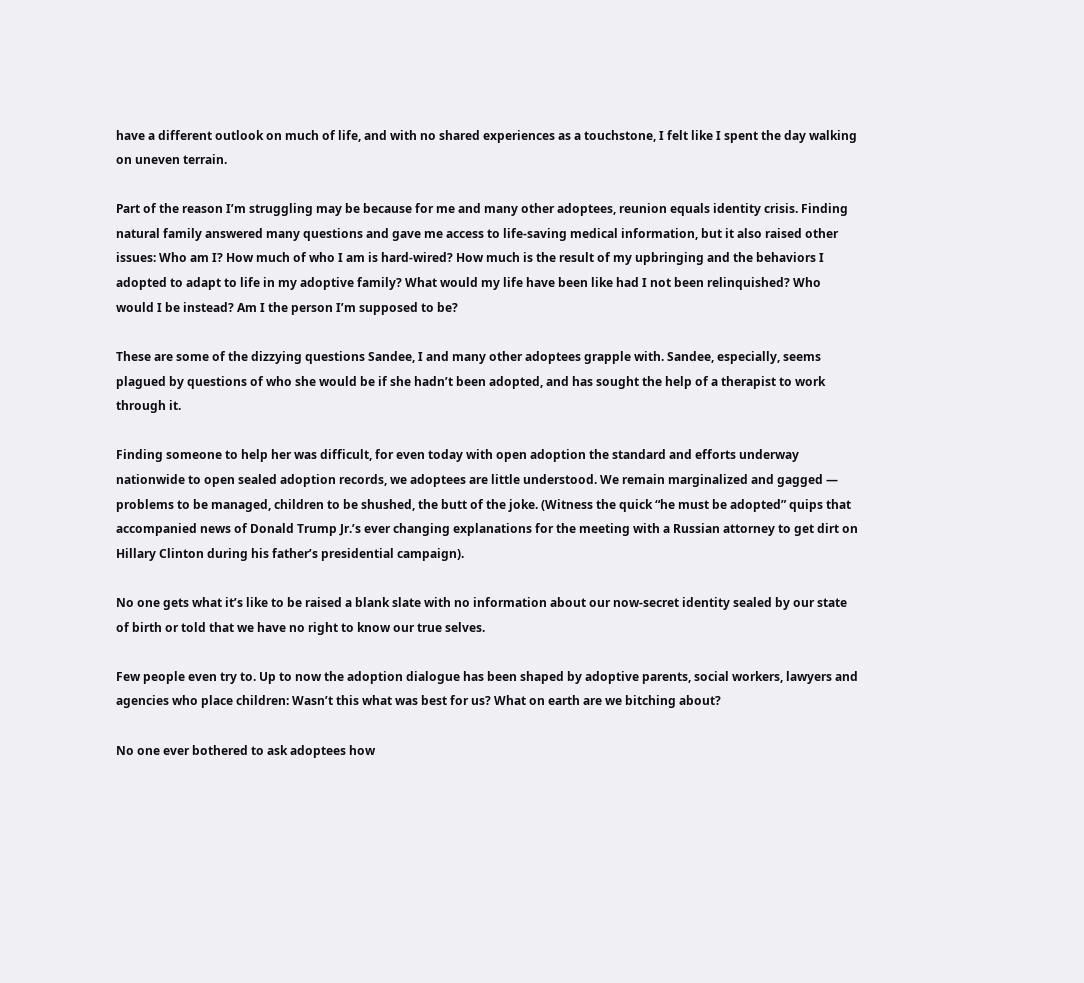have a different outlook on much of life, and with no shared experiences as a touchstone, I felt like I spent the day walking on uneven terrain.

Part of the reason I’m struggling may be because for me and many other adoptees, reunion equals identity crisis. Finding natural family answered many questions and gave me access to life-saving medical information, but it also raised other issues: Who am I? How much of who I am is hard-wired? How much is the result of my upbringing and the behaviors I adopted to adapt to life in my adoptive family? What would my life have been like had I not been relinquished? Who would I be instead? Am I the person I’m supposed to be?

These are some of the dizzying questions Sandee, I and many other adoptees grapple with. Sandee, especially, seems plagued by questions of who she would be if she hadn’t been adopted, and has sought the help of a therapist to work through it.

Finding someone to help her was difficult, for even today with open adoption the standard and efforts underway nationwide to open sealed adoption records, we adoptees are little understood. We remain marginalized and gagged — problems to be managed, children to be shushed, the butt of the joke. (Witness the quick “he must be adopted” quips that accompanied news of Donald Trump Jr.’s ever changing explanations for the meeting with a Russian attorney to get dirt on Hillary Clinton during his father’s presidential campaign).

No one gets what it’s like to be raised a blank slate with no information about our now-secret identity sealed by our state of birth or told that we have no right to know our true selves.

Few people even try to. Up to now the adoption dialogue has been shaped by adoptive parents, social workers, lawyers and agencies who place children: Wasn’t this what was best for us? What on earth are we bitching about?

No one ever bothered to ask adoptees how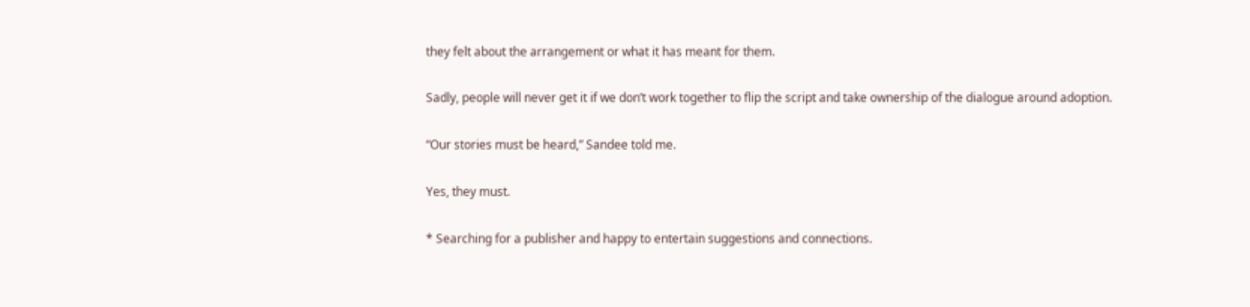they felt about the arrangement or what it has meant for them.

Sadly, people will never get it if we don’t work together to flip the script and take ownership of the dialogue around adoption.

“Our stories must be heard,” Sandee told me.

Yes, they must.

* Searching for a publisher and happy to entertain suggestions and connections.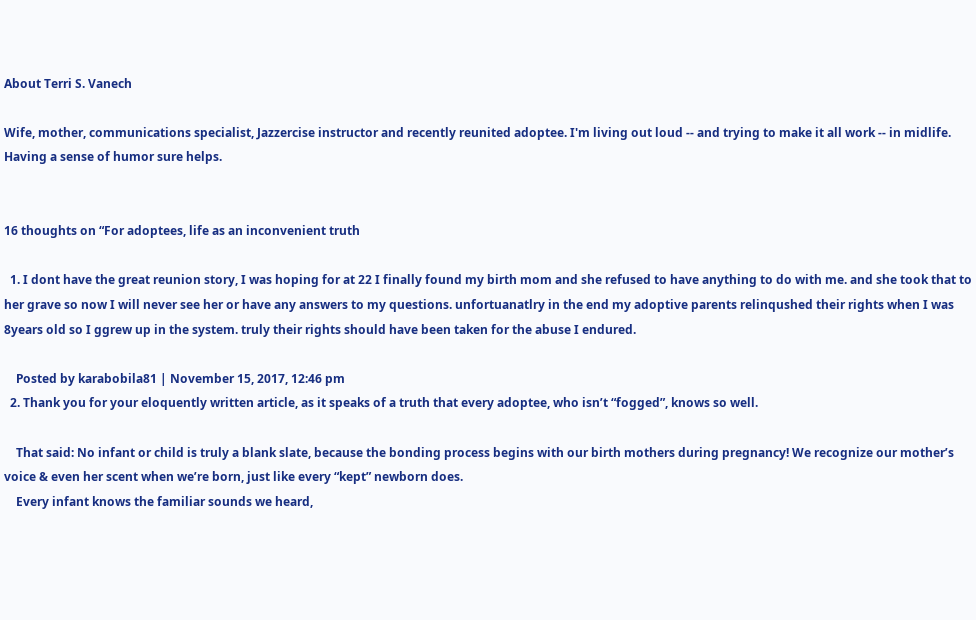About Terri S. Vanech

Wife, mother, communications specialist, Jazzercise instructor and recently reunited adoptee. I'm living out loud -- and trying to make it all work -- in midlife. Having a sense of humor sure helps.


16 thoughts on “For adoptees, life as an inconvenient truth

  1. I dont have the great reunion story, I was hoping for at 22 I finally found my birth mom and she refused to have anything to do with me. and she took that to her grave so now I will never see her or have any answers to my questions. unfortuanatlry in the end my adoptive parents relinqushed their rights when I was 8years old so I ggrew up in the system. truly their rights should have been taken for the abuse I endured.

    Posted by karabobila81 | November 15, 2017, 12:46 pm
  2. Thank you for your eloquently written article, as it speaks of a truth that every adoptee, who isn’t “fogged”, knows so well.

    That said: No infant or child is truly a blank slate, because the bonding process begins with our birth mothers during pregnancy! We recognize our mother’s voice & even her scent when we’re born, just like every “kept” newborn does.
    Every infant knows the familiar sounds we heard,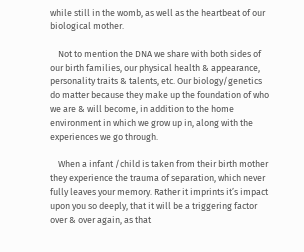while still in the womb, as well as the heartbeat of our biological mother.

    Not to mention the DNA we share with both sides of our birth families, our physical health & appearance, personality traits & talents, etc. Our biology/genetics do matter because they make up the foundation of who we are & will become, in addition to the home environment in which we grow up in, along with the experiences we go through.

    When a infant /child is taken from their birth mother they experience the trauma of separation, which never fully leaves your memory. Rather it imprints it’s impact upon you so deeply, that it will be a triggering factor over & over again, as that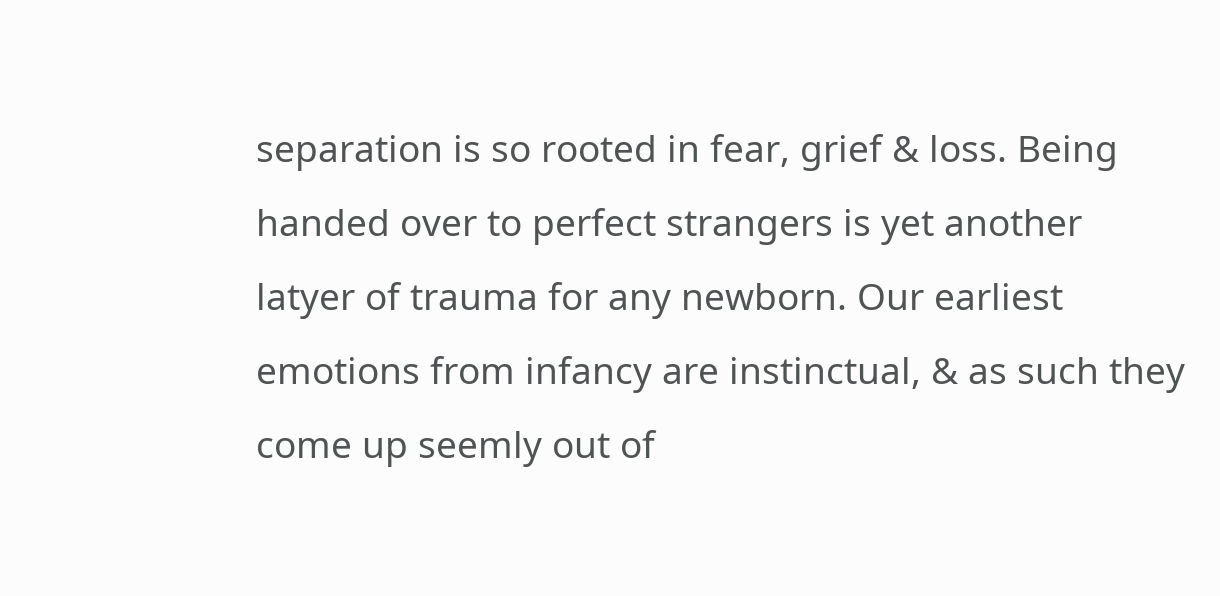separation is so rooted in fear, grief & loss. Being handed over to perfect strangers is yet another latyer of trauma for any newborn. Our earliest emotions from infancy are instinctual, & as such they come up seemly out of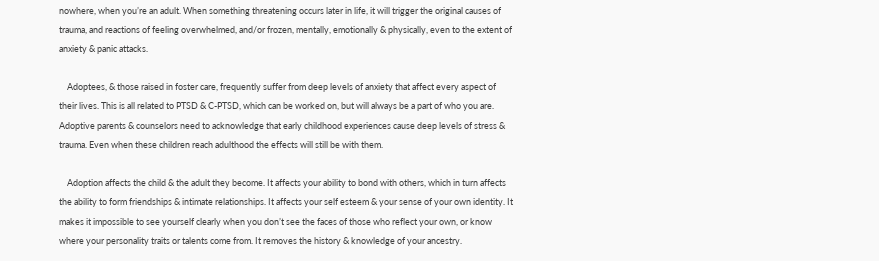nowhere, when you’re an adult. When something threatening occurs later in life, it will trigger the original causes of trauma, and reactions of feeling overwhelmed, and/or frozen, mentally, emotionally & physically, even to the extent of anxiety & panic attacks.

    Adoptees, & those raised in foster care, frequently suffer from deep levels of anxiety that affect every aspect of their lives. This is all related to PTSD & C-PTSD, which can be worked on, but will always be a part of who you are. Adoptive parents & counselors need to acknowledge that early childhood experiences cause deep levels of stress & trauma. Even when these children reach adulthood the effects will still be with them.

    Adoption affects the child & the adult they become. It affects your ability to bond with others, which in turn affects the ability to form friendships & intimate relationships. It affects your self esteem & your sense of your own identity. It makes it impossible to see yourself clearly when you don’t see the faces of those who reflect your own, or know where your personality traits or talents come from. It removes the history & knowledge of your ancestry.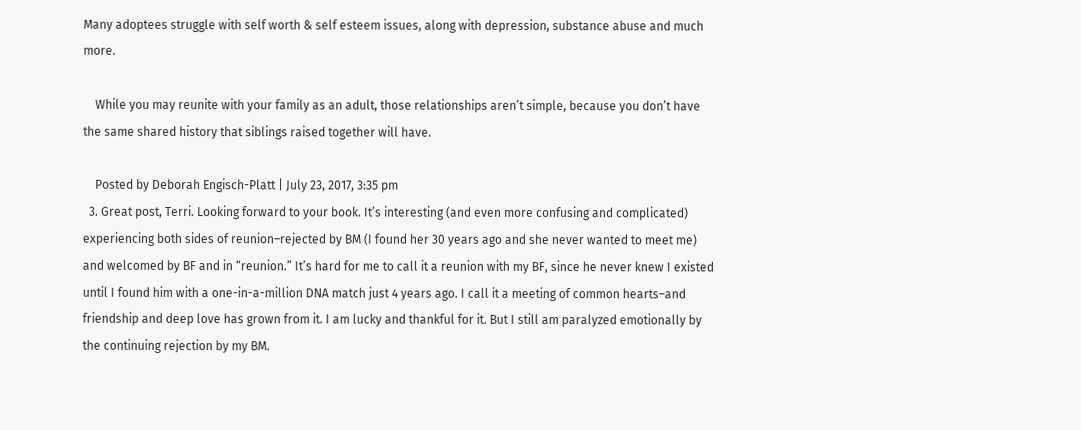Many adoptees struggle with self worth & self esteem issues, along with depression, substance abuse and much more.

    While you may reunite with your family as an adult, those relationships aren’t simple, because you don’t have the same shared history that siblings raised together will have.

    Posted by Deborah Engisch-Platt | July 23, 2017, 3:35 pm
  3. Great post, Terri. Looking forward to your book. It’s interesting (and even more confusing and complicated) experiencing both sides of reunion–rejected by BM (I found her 30 years ago and she never wanted to meet me) and welcomed by BF and in “reunion.” It’s hard for me to call it a reunion with my BF, since he never knew I existed until I found him with a one-in-a-million DNA match just 4 years ago. I call it a meeting of common hearts–and friendship and deep love has grown from it. I am lucky and thankful for it. But I still am paralyzed emotionally by the continuing rejection by my BM.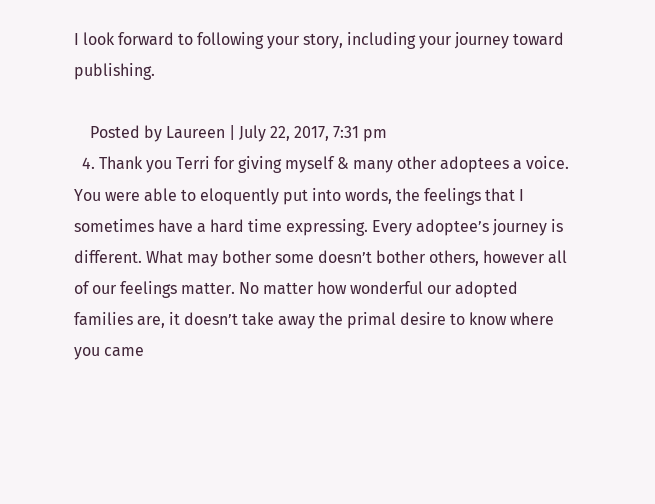I look forward to following your story, including your journey toward publishing.

    Posted by Laureen | July 22, 2017, 7:31 pm
  4. Thank you Terri for giving myself & many other adoptees a voice. You were able to eloquently put into words, the feelings that I sometimes have a hard time expressing. Every adoptee’s journey is different. What may bother some doesn’t bother others, however all of our feelings matter. No matter how wonderful our adopted families are, it doesn’t take away the primal desire to know where you came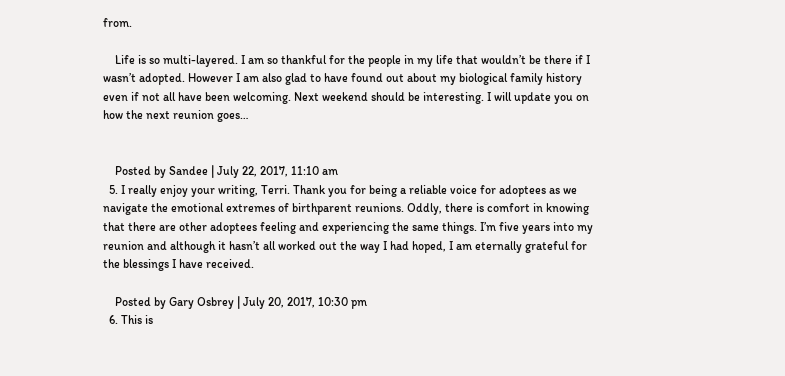from.

    Life is so multi-layered. I am so thankful for the people in my life that wouldn’t be there if I wasn’t adopted. However I am also glad to have found out about my biological family history even if not all have been welcoming. Next weekend should be interesting. I will update you on how the next reunion goes…


    Posted by Sandee | July 22, 2017, 11:10 am
  5. I really enjoy your writing, Terri. Thank you for being a reliable voice for adoptees as we navigate the emotional extremes of birthparent reunions. Oddly, there is comfort in knowing that there are other adoptees feeling and experiencing the same things. I’m five years into my reunion and although it hasn’t all worked out the way I had hoped, I am eternally grateful for the blessings I have received.

    Posted by Gary Osbrey | July 20, 2017, 10:30 pm
  6. This is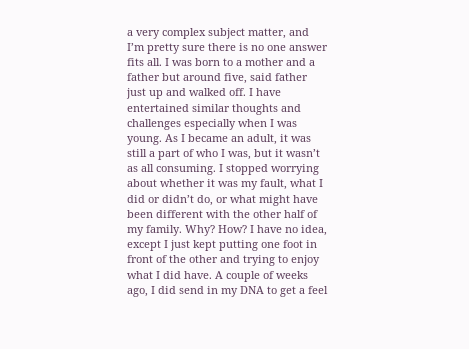a very complex subject matter, and I’m pretty sure there is no one answer fits all. I was born to a mother and a father but around five, said father just up and walked off. I have entertained similar thoughts and challenges especially when I was young. As I became an adult, it was still a part of who I was, but it wasn’t as all consuming. I stopped worrying about whether it was my fault, what I did or didn’t do, or what might have been different with the other half of my family. Why? How? I have no idea, except I just kept putting one foot in front of the other and trying to enjoy what I did have. A couple of weeks ago, I did send in my DNA to get a feel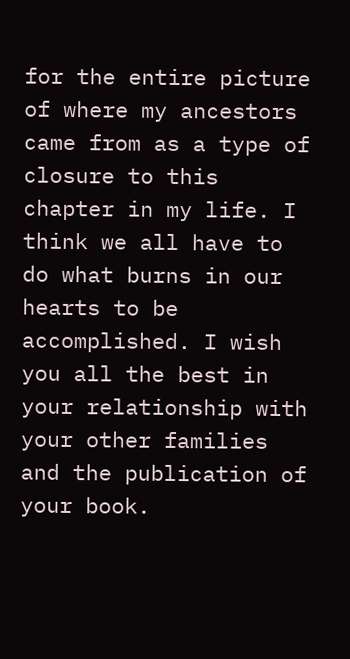for the entire picture of where my ancestors came from as a type of closure to this chapter in my life. I think we all have to do what burns in our hearts to be accomplished. I wish you all the best in your relationship with your other families and the publication of your book.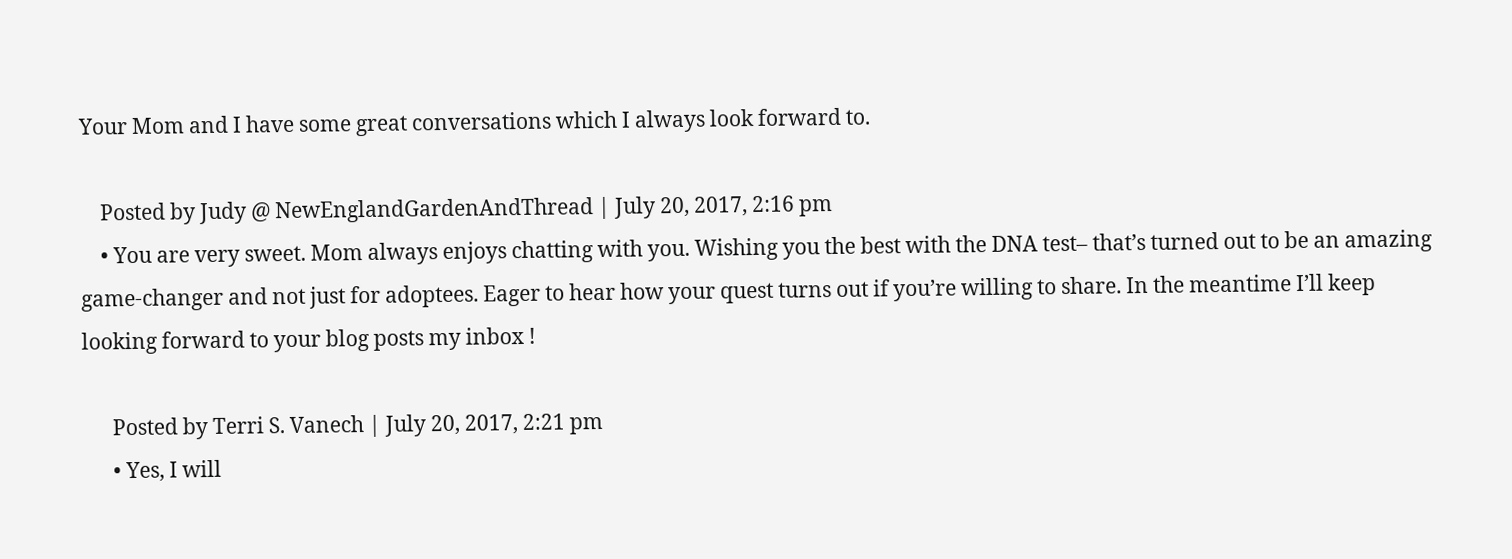Your Mom and I have some great conversations which I always look forward to.

    Posted by Judy @ NewEnglandGardenAndThread | July 20, 2017, 2:16 pm
    • You are very sweet. Mom always enjoys chatting with you. Wishing you the best with the DNA test– that’s turned out to be an amazing game-changer and not just for adoptees. Eager to hear how your quest turns out if you’re willing to share. In the meantime I’ll keep looking forward to your blog posts my inbox !

      Posted by Terri S. Vanech | July 20, 2017, 2:21 pm
      • Yes, I will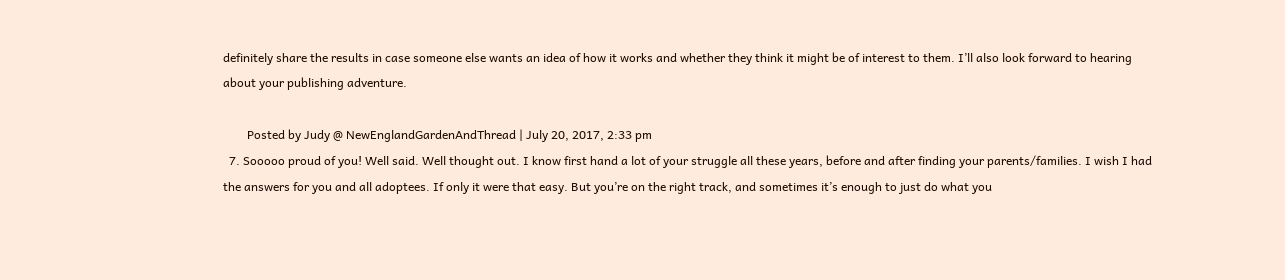definitely share the results in case someone else wants an idea of how it works and whether they think it might be of interest to them. I’ll also look forward to hearing about your publishing adventure.

        Posted by Judy @ NewEnglandGardenAndThread | July 20, 2017, 2:33 pm
  7. Sooooo proud of you! Well said. Well thought out. I know first hand a lot of your struggle all these years, before and after finding your parents/families. I wish I had the answers for you and all adoptees. If only it were that easy. But you’re on the right track, and sometimes it’s enough to just do what you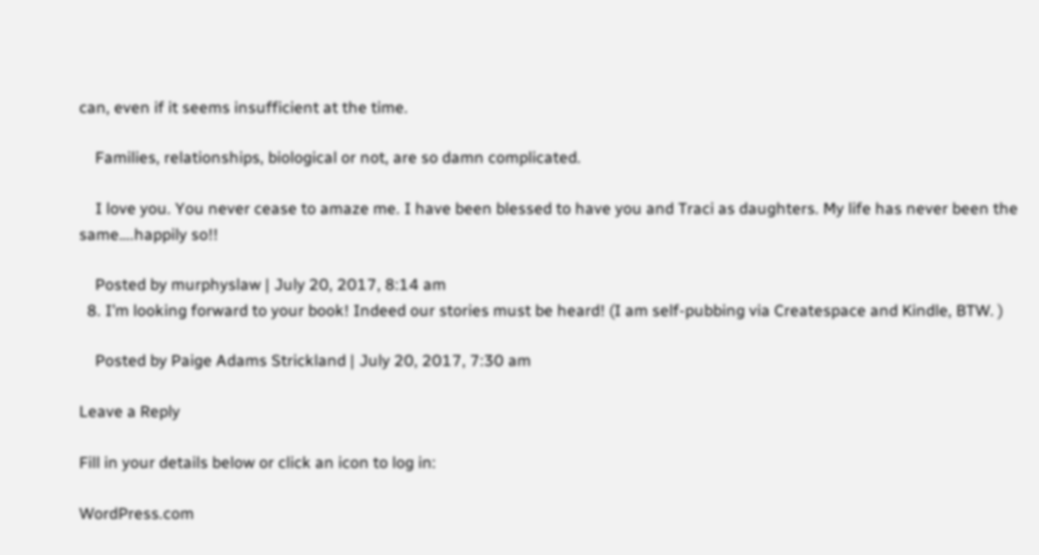can, even if it seems insufficient at the time.

    Families, relationships, biological or not, are so damn complicated.

    I love you. You never cease to amaze me. I have been blessed to have you and Traci as daughters. My life has never been the same….happily so!!

    Posted by murphyslaw | July 20, 2017, 8:14 am
  8. I’m looking forward to your book! Indeed our stories must be heard! (I am self-pubbing via Createspace and Kindle, BTW. )

    Posted by Paige Adams Strickland | July 20, 2017, 7:30 am

Leave a Reply

Fill in your details below or click an icon to log in:

WordPress.com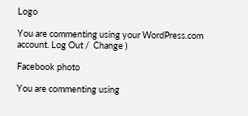Logo

You are commenting using your WordPress.com account. Log Out /  Change )

Facebook photo

You are commenting using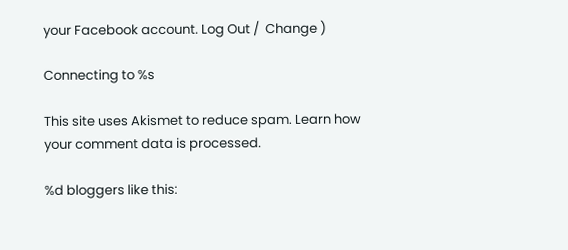your Facebook account. Log Out /  Change )

Connecting to %s

This site uses Akismet to reduce spam. Learn how your comment data is processed.

%d bloggers like this: